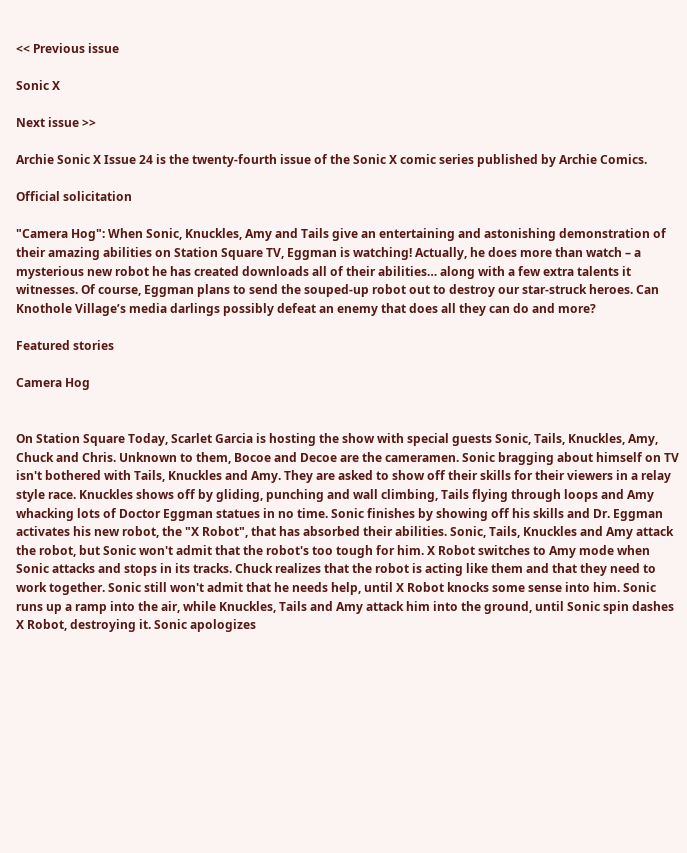<< Previous issue

Sonic X

Next issue >>

Archie Sonic X Issue 24 is the twenty-fourth issue of the Sonic X comic series published by Archie Comics.

Official solicitation

"Camera Hog": When Sonic, Knuckles, Amy and Tails give an entertaining and astonishing demonstration of their amazing abilities on Station Square TV, Eggman is watching! Actually, he does more than watch – a mysterious new robot he has created downloads all of their abilities… along with a few extra talents it witnesses. Of course, Eggman plans to send the souped-up robot out to destroy our star-struck heroes. Can Knothole Village’s media darlings possibly defeat an enemy that does all they can do and more?

Featured stories

Camera Hog


On Station Square Today, Scarlet Garcia is hosting the show with special guests Sonic, Tails, Knuckles, Amy, Chuck and Chris. Unknown to them, Bocoe and Decoe are the cameramen. Sonic bragging about himself on TV isn't bothered with Tails, Knuckles and Amy. They are asked to show off their skills for their viewers in a relay style race. Knuckles shows off by gliding, punching and wall climbing, Tails flying through loops and Amy whacking lots of Doctor Eggman statues in no time. Sonic finishes by showing off his skills and Dr. Eggman activates his new robot, the "X Robot", that has absorbed their abilities. Sonic, Tails, Knuckles and Amy attack the robot, but Sonic won't admit that the robot's too tough for him. X Robot switches to Amy mode when Sonic attacks and stops in its tracks. Chuck realizes that the robot is acting like them and that they need to work together. Sonic still won't admit that he needs help, until X Robot knocks some sense into him. Sonic runs up a ramp into the air, while Knuckles, Tails and Amy attack him into the ground, until Sonic spin dashes X Robot, destroying it. Sonic apologizes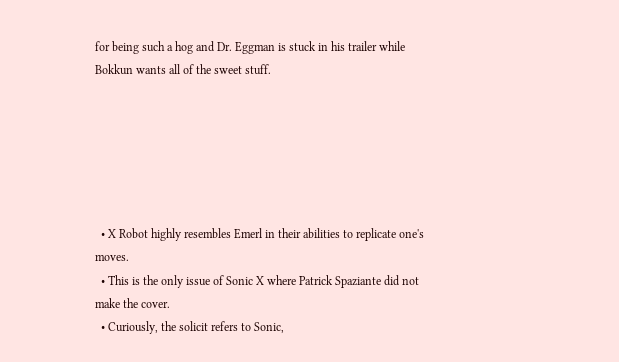for being such a hog and Dr. Eggman is stuck in his trailer while Bokkun wants all of the sweet stuff.






  • X Robot highly resembles Emerl in their abilities to replicate one's moves.
  • This is the only issue of Sonic X where Patrick Spaziante did not make the cover.
  • Curiously, the solicit refers to Sonic,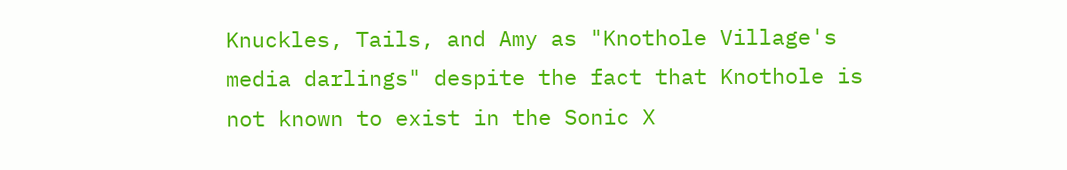Knuckles, Tails, and Amy as "Knothole Village's media darlings" despite the fact that Knothole is not known to exist in the Sonic X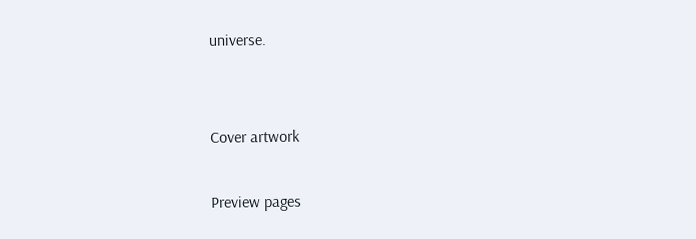universe.


Cover artwork

Preview pages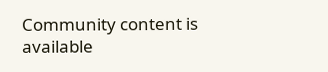Community content is available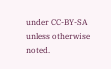under CC-BY-SA unless otherwise noted.